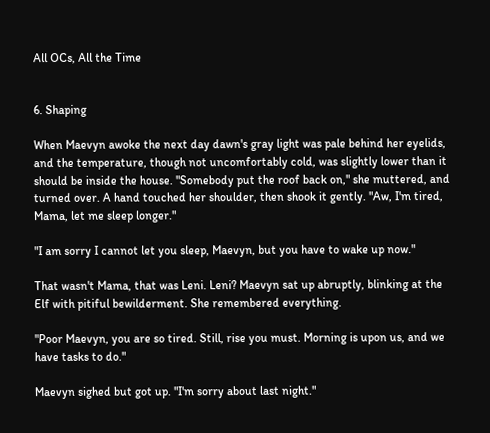All OCs, All the Time


6. Shaping

When Maevyn awoke the next day dawn's gray light was pale behind her eyelids, and the temperature, though not uncomfortably cold, was slightly lower than it should be inside the house. "Somebody put the roof back on," she muttered, and turned over. A hand touched her shoulder, then shook it gently. "Aw, I'm tired, Mama, let me sleep longer."

"I am sorry I cannot let you sleep, Maevyn, but you have to wake up now."

That wasn't Mama, that was Leni. Leni? Maevyn sat up abruptly, blinking at the Elf with pitiful bewilderment. She remembered everything.

"Poor Maevyn, you are so tired. Still, rise you must. Morning is upon us, and we have tasks to do."

Maevyn sighed but got up. "I'm sorry about last night."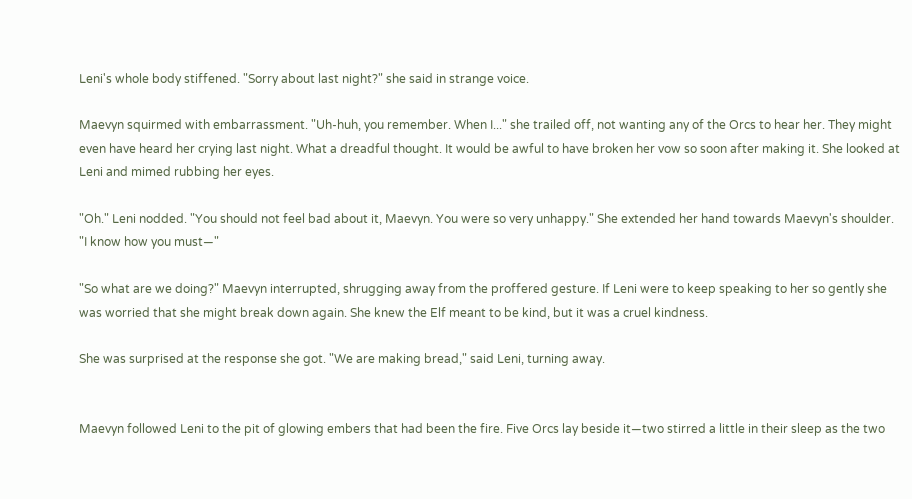Leni's whole body stiffened. "Sorry about last night?" she said in strange voice.

Maevyn squirmed with embarrassment. "Uh-huh, you remember. When I..." she trailed off, not wanting any of the Orcs to hear her. They might even have heard her crying last night. What a dreadful thought. It would be awful to have broken her vow so soon after making it. She looked at Leni and mimed rubbing her eyes.

"Oh." Leni nodded. "You should not feel bad about it, Maevyn. You were so very unhappy." She extended her hand towards Maevyn's shoulder. "I know how you must—"

"So what are we doing?" Maevyn interrupted, shrugging away from the proffered gesture. If Leni were to keep speaking to her so gently she was worried that she might break down again. She knew the Elf meant to be kind, but it was a cruel kindness.

She was surprised at the response she got. "We are making bread," said Leni, turning away.


Maevyn followed Leni to the pit of glowing embers that had been the fire. Five Orcs lay beside it—two stirred a little in their sleep as the two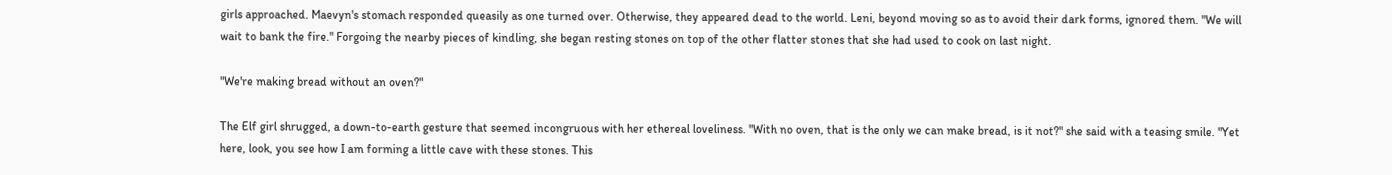girls approached. Maevyn's stomach responded queasily as one turned over. Otherwise, they appeared dead to the world. Leni, beyond moving so as to avoid their dark forms, ignored them. "We will wait to bank the fire." Forgoing the nearby pieces of kindling, she began resting stones on top of the other flatter stones that she had used to cook on last night.

"We're making bread without an oven?"

The Elf girl shrugged, a down-to-earth gesture that seemed incongruous with her ethereal loveliness. "With no oven, that is the only we can make bread, is it not?" she said with a teasing smile. "Yet here, look, you see how I am forming a little cave with these stones. This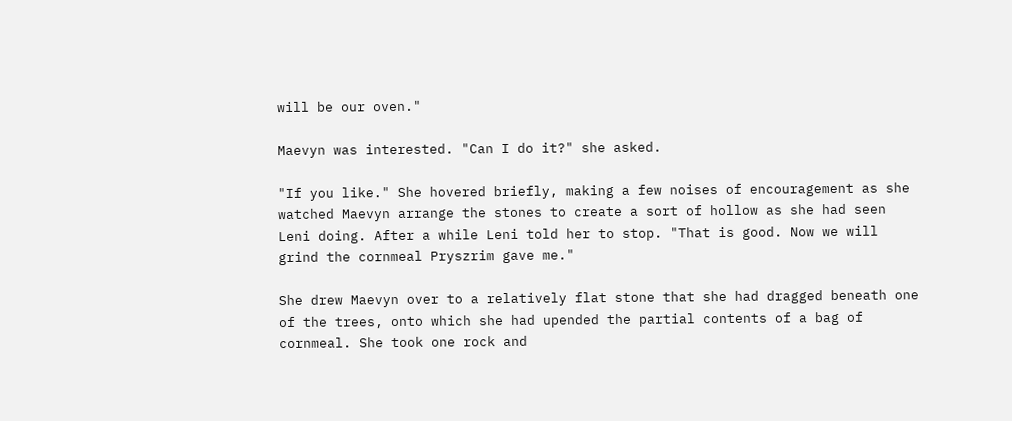will be our oven."

Maevyn was interested. "Can I do it?" she asked.

"If you like." She hovered briefly, making a few noises of encouragement as she watched Maevyn arrange the stones to create a sort of hollow as she had seen Leni doing. After a while Leni told her to stop. "That is good. Now we will grind the cornmeal Pryszrim gave me."

She drew Maevyn over to a relatively flat stone that she had dragged beneath one of the trees, onto which she had upended the partial contents of a bag of cornmeal. She took one rock and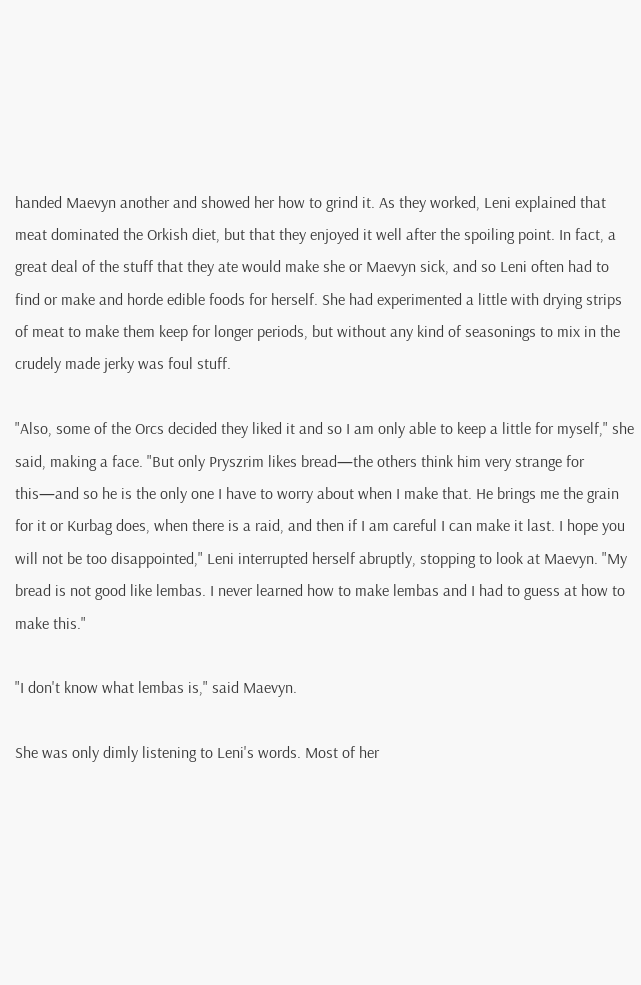handed Maevyn another and showed her how to grind it. As they worked, Leni explained that meat dominated the Orkish diet, but that they enjoyed it well after the spoiling point. In fact, a great deal of the stuff that they ate would make she or Maevyn sick, and so Leni often had to find or make and horde edible foods for herself. She had experimented a little with drying strips of meat to make them keep for longer periods, but without any kind of seasonings to mix in the crudely made jerky was foul stuff.

"Also, some of the Orcs decided they liked it and so I am only able to keep a little for myself," she said, making a face. "But only Pryszrim likes bread—the others think him very strange for this—and so he is the only one I have to worry about when I make that. He brings me the grain for it or Kurbag does, when there is a raid, and then if I am careful I can make it last. I hope you will not be too disappointed," Leni interrupted herself abruptly, stopping to look at Maevyn. "My bread is not good like lembas. I never learned how to make lembas and I had to guess at how to make this."

"I don't know what lembas is," said Maevyn.

She was only dimly listening to Leni's words. Most of her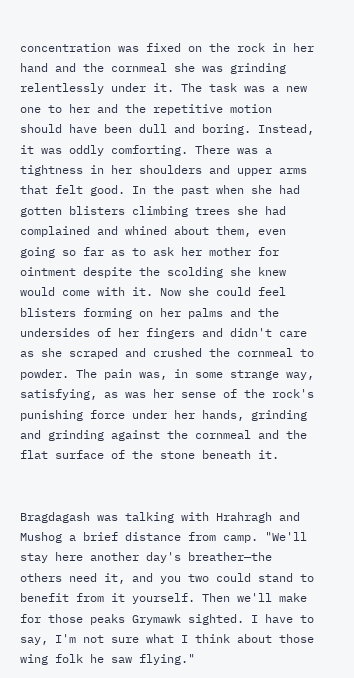concentration was fixed on the rock in her hand and the cornmeal she was grinding relentlessly under it. The task was a new one to her and the repetitive motion should have been dull and boring. Instead, it was oddly comforting. There was a tightness in her shoulders and upper arms that felt good. In the past when she had gotten blisters climbing trees she had complained and whined about them, even going so far as to ask her mother for ointment despite the scolding she knew would come with it. Now she could feel blisters forming on her palms and the undersides of her fingers and didn't care as she scraped and crushed the cornmeal to powder. The pain was, in some strange way, satisfying, as was her sense of the rock's punishing force under her hands, grinding and grinding against the cornmeal and the flat surface of the stone beneath it.


Bragdagash was talking with Hrahragh and Mushog a brief distance from camp. "We'll stay here another day's breather—the others need it, and you two could stand to benefit from it yourself. Then we'll make for those peaks Grymawk sighted. I have to say, I'm not sure what I think about those wing folk he saw flying."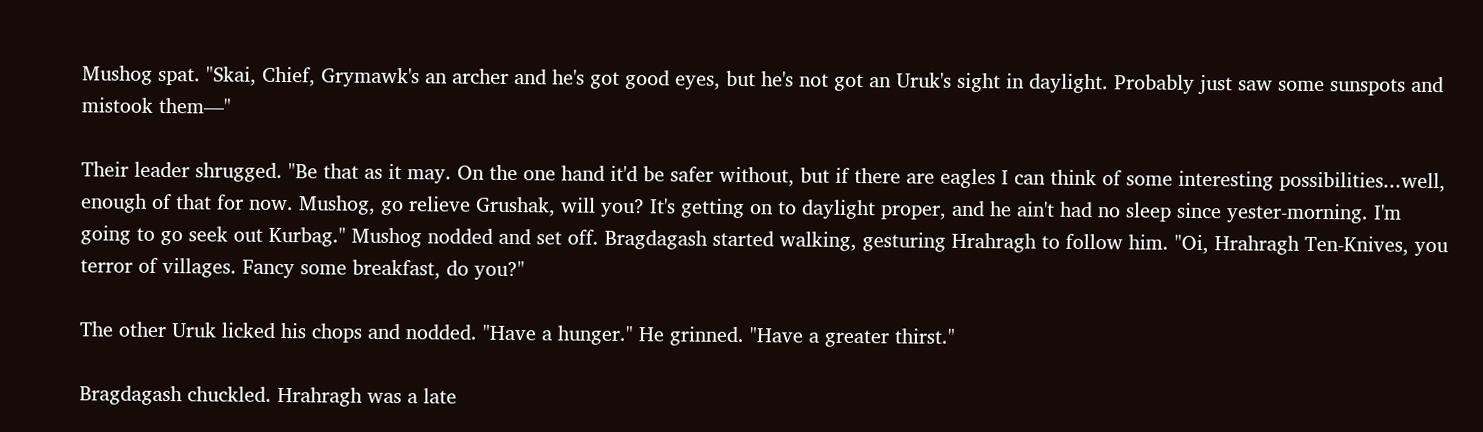Mushog spat. "Skai, Chief, Grymawk's an archer and he's got good eyes, but he's not got an Uruk's sight in daylight. Probably just saw some sunspots and mistook them—"

Their leader shrugged. "Be that as it may. On the one hand it'd be safer without, but if there are eagles I can think of some interesting possibilities...well, enough of that for now. Mushog, go relieve Grushak, will you? It's getting on to daylight proper, and he ain't had no sleep since yester-morning. I'm going to go seek out Kurbag." Mushog nodded and set off. Bragdagash started walking, gesturing Hrahragh to follow him. "Oi, Hrahragh Ten-Knives, you terror of villages. Fancy some breakfast, do you?"

The other Uruk licked his chops and nodded. "Have a hunger." He grinned. "Have a greater thirst."

Bragdagash chuckled. Hrahragh was a late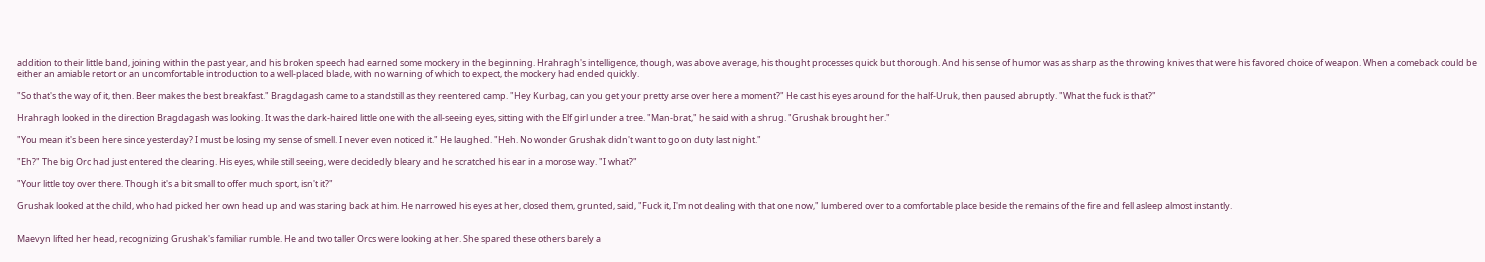addition to their little band, joining within the past year, and his broken speech had earned some mockery in the beginning. Hrahragh's intelligence, though, was above average, his thought processes quick but thorough. And his sense of humor was as sharp as the throwing knives that were his favored choice of weapon. When a comeback could be either an amiable retort or an uncomfortable introduction to a well-placed blade, with no warning of which to expect, the mockery had ended quickly.

"So that's the way of it, then. Beer makes the best breakfast." Bragdagash came to a standstill as they reentered camp. "Hey Kurbag, can you get your pretty arse over here a moment?" He cast his eyes around for the half-Uruk, then paused abruptly. "What the fuck is that?"

Hrahragh looked in the direction Bragdagash was looking. It was the dark-haired little one with the all-seeing eyes, sitting with the Elf girl under a tree. "Man-brat," he said with a shrug. "Grushak brought her."

"You mean it's been here since yesterday? I must be losing my sense of smell. I never even noticed it." He laughed. "Heh. No wonder Grushak didn't want to go on duty last night."

"Eh?" The big Orc had just entered the clearing. His eyes, while still seeing, were decidedly bleary and he scratched his ear in a morose way. "I what?"

"Your little toy over there. Though it's a bit small to offer much sport, isn't it?"

Grushak looked at the child, who had picked her own head up and was staring back at him. He narrowed his eyes at her, closed them, grunted, said, "Fuck it, I'm not dealing with that one now," lumbered over to a comfortable place beside the remains of the fire and fell asleep almost instantly.


Maevyn lifted her head, recognizing Grushak's familiar rumble. He and two taller Orcs were looking at her. She spared these others barely a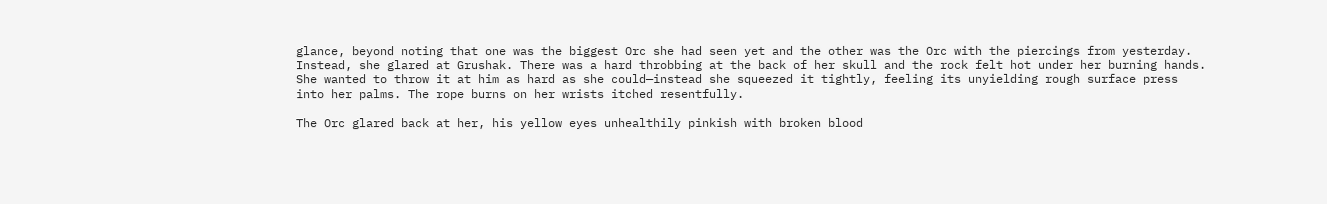glance, beyond noting that one was the biggest Orc she had seen yet and the other was the Orc with the piercings from yesterday. Instead, she glared at Grushak. There was a hard throbbing at the back of her skull and the rock felt hot under her burning hands. She wanted to throw it at him as hard as she could—instead she squeezed it tightly, feeling its unyielding rough surface press into her palms. The rope burns on her wrists itched resentfully.

The Orc glared back at her, his yellow eyes unhealthily pinkish with broken blood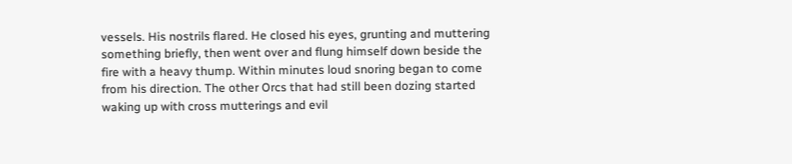vessels. His nostrils flared. He closed his eyes, grunting and muttering something briefly, then went over and flung himself down beside the fire with a heavy thump. Within minutes loud snoring began to come from his direction. The other Orcs that had still been dozing started waking up with cross mutterings and evil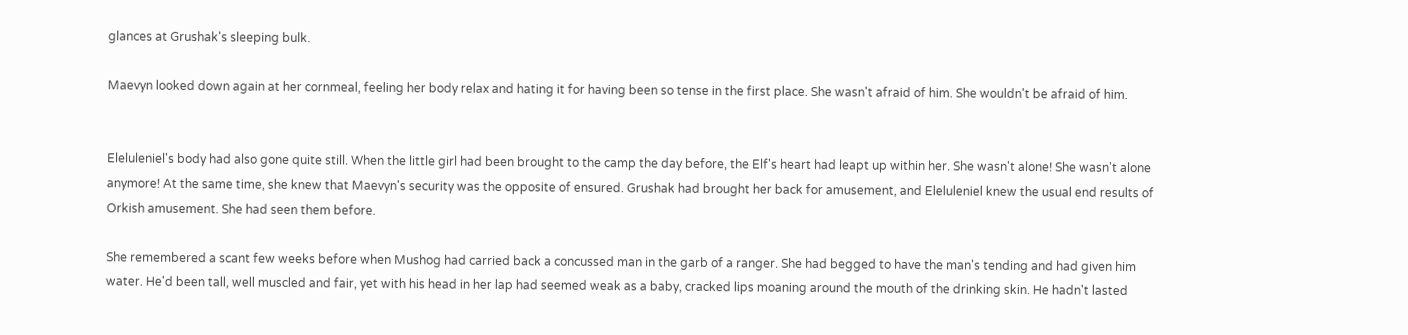glances at Grushak's sleeping bulk.

Maevyn looked down again at her cornmeal, feeling her body relax and hating it for having been so tense in the first place. She wasn't afraid of him. She wouldn't be afraid of him.


Eleluleniel's body had also gone quite still. When the little girl had been brought to the camp the day before, the Elf's heart had leapt up within her. She wasn't alone! She wasn't alone anymore! At the same time, she knew that Maevyn's security was the opposite of ensured. Grushak had brought her back for amusement, and Eleluleniel knew the usual end results of Orkish amusement. She had seen them before.

She remembered a scant few weeks before when Mushog had carried back a concussed man in the garb of a ranger. She had begged to have the man's tending and had given him water. He'd been tall, well muscled and fair, yet with his head in her lap had seemed weak as a baby, cracked lips moaning around the mouth of the drinking skin. He hadn't lasted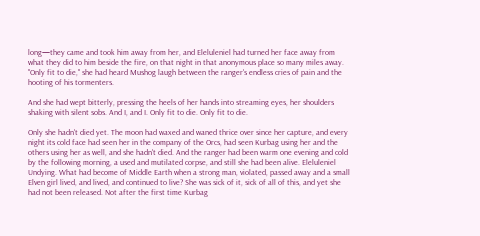long—they came and took him away from her, and Eleluleniel had turned her face away from what they did to him beside the fire, on that night in that anonymous place so many miles away. "Only fit to die," she had heard Mushog laugh between the ranger's endless cries of pain and the hooting of his tormenters.

And she had wept bitterly, pressing the heels of her hands into streaming eyes, her shoulders shaking with silent sobs. And I, and I. Only fit to die. Only fit to die.

Only she hadn't died yet. The moon had waxed and waned thrice over since her capture, and every night its cold face had seen her in the company of the Orcs, had seen Kurbag using her and the others using her as well, and she hadn't died. And the ranger had been warm one evening and cold by the following morning, a used and mutilated corpse, and still she had been alive. Eleluleniel Undying. What had become of Middle Earth when a strong man, violated, passed away and a small Elven girl lived, and lived, and continued to live? She was sick of it, sick of all of this, and yet she had not been released. Not after the first time Kurbag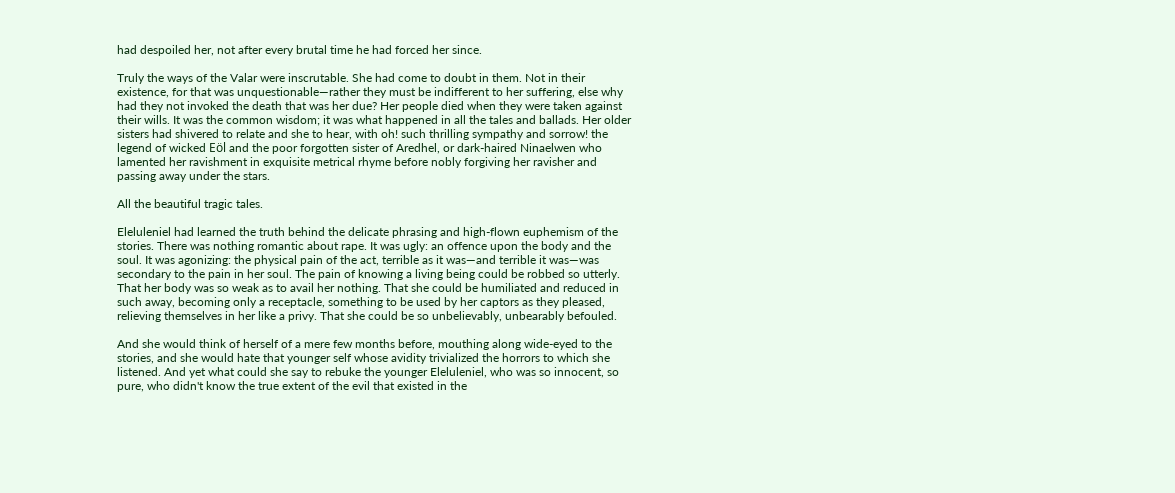had despoiled her, not after every brutal time he had forced her since.

Truly the ways of the Valar were inscrutable. She had come to doubt in them. Not in their existence, for that was unquestionable—rather they must be indifferent to her suffering, else why had they not invoked the death that was her due? Her people died when they were taken against their wills. It was the common wisdom; it was what happened in all the tales and ballads. Her older sisters had shivered to relate and she to hear, with oh! such thrilling sympathy and sorrow! the legend of wicked Eöl and the poor forgotten sister of Aredhel, or dark-haired Ninaelwen who lamented her ravishment in exquisite metrical rhyme before nobly forgiving her ravisher and passing away under the stars.

All the beautiful tragic tales.

Eleluleniel had learned the truth behind the delicate phrasing and high-flown euphemism of the stories. There was nothing romantic about rape. It was ugly: an offence upon the body and the soul. It was agonizing: the physical pain of the act, terrible as it was—and terrible it was—was secondary to the pain in her soul. The pain of knowing a living being could be robbed so utterly. That her body was so weak as to avail her nothing. That she could be humiliated and reduced in such away, becoming only a receptacle, something to be used by her captors as they pleased, relieving themselves in her like a privy. That she could be so unbelievably, unbearably befouled.

And she would think of herself of a mere few months before, mouthing along wide-eyed to the stories, and she would hate that younger self whose avidity trivialized the horrors to which she listened. And yet what could she say to rebuke the younger Eleluleniel, who was so innocent, so pure, who didn't know the true extent of the evil that existed in the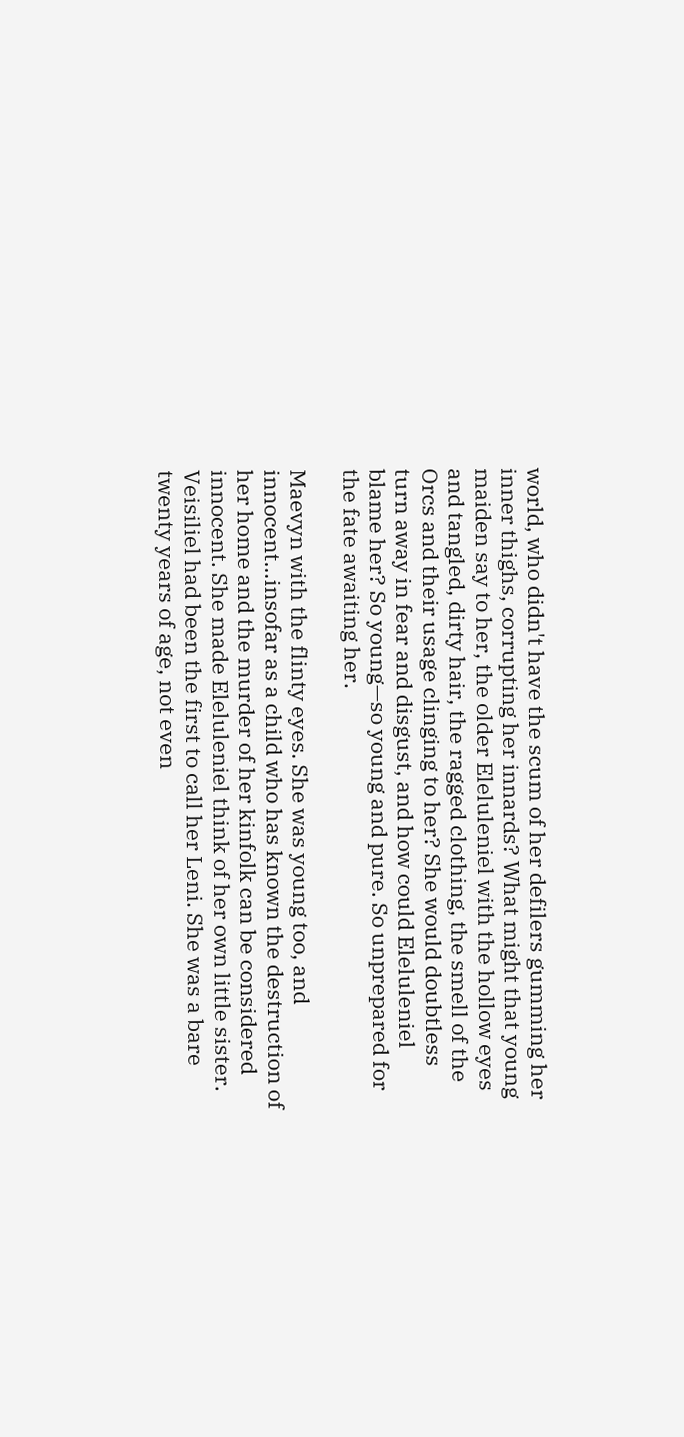world, who didn't have the scum of her defilers gumming her inner thighs, corrupting her innards? What might that young maiden say to her, the older Eleluleniel with the hollow eyes and tangled, dirty hair, the ragged clothing, the smell of the Orcs and their usage clinging to her? She would doubtless turn away in fear and disgust, and how could Eleluleniel blame her? So young—so young and pure. So unprepared for the fate awaiting her.

Maevyn with the flinty eyes. She was young too, and innocent…insofar as a child who has known the destruction of her home and the murder of her kinfolk can be considered innocent. She made Eleluleniel think of her own little sister. Veisiliel had been the first to call her Leni. She was a bare twenty years of age, not even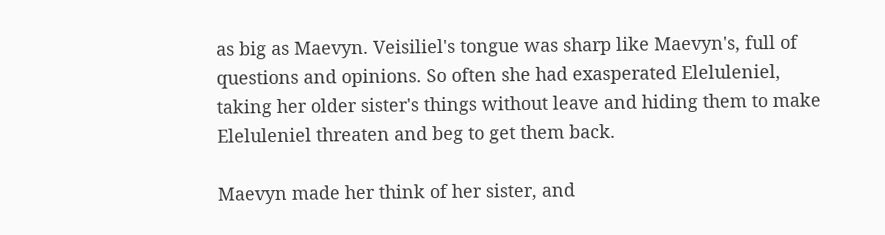as big as Maevyn. Veisiliel's tongue was sharp like Maevyn's, full of questions and opinions. So often she had exasperated Eleluleniel, taking her older sister's things without leave and hiding them to make Eleluleniel threaten and beg to get them back.

Maevyn made her think of her sister, and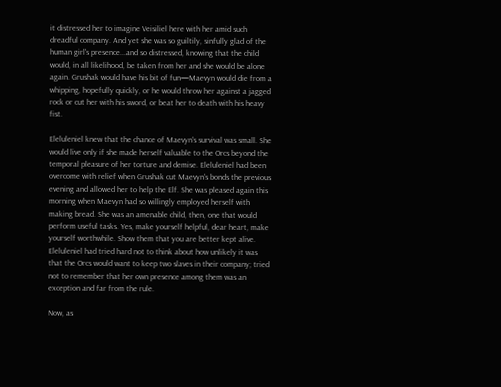it distressed her to imagine Veisiliel here with her amid such dreadful company. And yet she was so guiltily, sinfully glad of the human girl's presence...and so distressed, knowing that the child would, in all likelihood, be taken from her and she would be alone again. Grushak would have his bit of fun—Maevyn would die from a whipping, hopefully quickly, or he would throw her against a jagged rock or cut her with his sword, or beat her to death with his heavy fist.

Eleluleniel knew that the chance of Maevyn's survival was small. She would live only if she made herself valuable to the Orcs beyond the temporal pleasure of her torture and demise. Eleluleniel had been overcome with relief when Grushak cut Maevyn's bonds the previous evening and allowed her to help the Elf. She was pleased again this morning when Maevyn had so willingly employed herself with making bread. She was an amenable child, then, one that would perform useful tasks. Yes, make yourself helpful, dear heart, make yourself worthwhile. Show them that you are better kept alive. Eleluleniel had tried hard not to think about how unlikely it was that the Orcs would want to keep two slaves in their company; tried not to remember that her own presence among them was an exception and far from the rule.

Now, as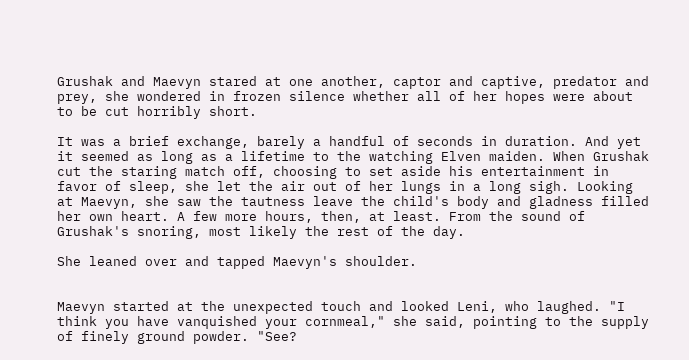Grushak and Maevyn stared at one another, captor and captive, predator and prey, she wondered in frozen silence whether all of her hopes were about to be cut horribly short.

It was a brief exchange, barely a handful of seconds in duration. And yet it seemed as long as a lifetime to the watching Elven maiden. When Grushak cut the staring match off, choosing to set aside his entertainment in favor of sleep, she let the air out of her lungs in a long sigh. Looking at Maevyn, she saw the tautness leave the child's body and gladness filled her own heart. A few more hours, then, at least. From the sound of Grushak's snoring, most likely the rest of the day.

She leaned over and tapped Maevyn's shoulder.


Maevyn started at the unexpected touch and looked Leni, who laughed. "I think you have vanquished your cornmeal," she said, pointing to the supply of finely ground powder. "See?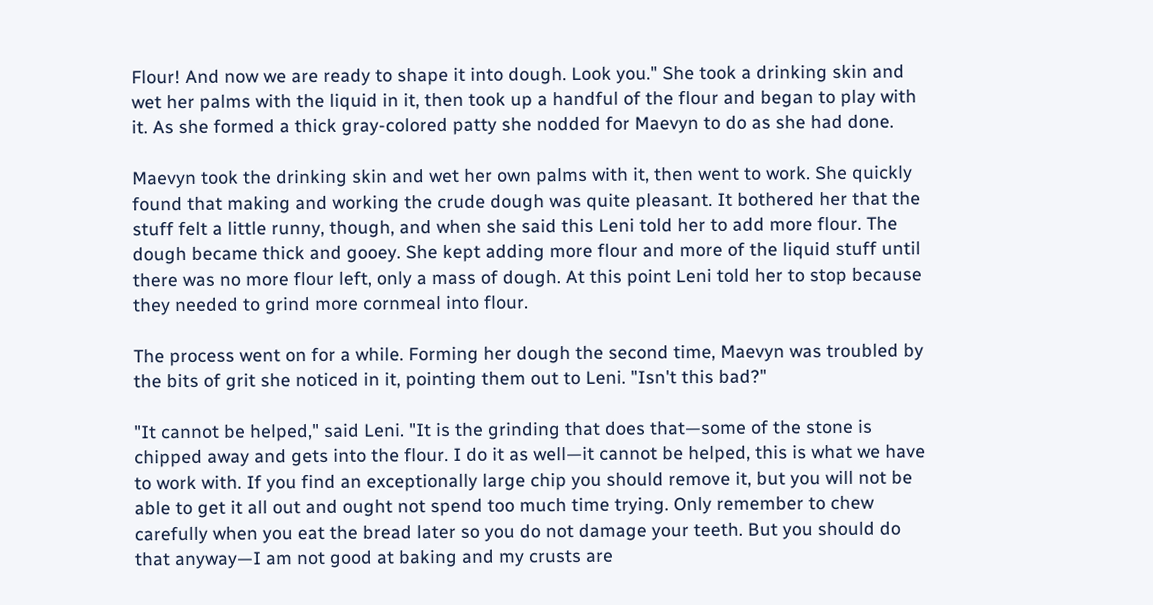Flour! And now we are ready to shape it into dough. Look you." She took a drinking skin and wet her palms with the liquid in it, then took up a handful of the flour and began to play with it. As she formed a thick gray-colored patty she nodded for Maevyn to do as she had done.

Maevyn took the drinking skin and wet her own palms with it, then went to work. She quickly found that making and working the crude dough was quite pleasant. It bothered her that the stuff felt a little runny, though, and when she said this Leni told her to add more flour. The dough became thick and gooey. She kept adding more flour and more of the liquid stuff until there was no more flour left, only a mass of dough. At this point Leni told her to stop because they needed to grind more cornmeal into flour.

The process went on for a while. Forming her dough the second time, Maevyn was troubled by the bits of grit she noticed in it, pointing them out to Leni. "Isn't this bad?"

"It cannot be helped," said Leni. "It is the grinding that does that—some of the stone is chipped away and gets into the flour. I do it as well—it cannot be helped, this is what we have to work with. If you find an exceptionally large chip you should remove it, but you will not be able to get it all out and ought not spend too much time trying. Only remember to chew carefully when you eat the bread later so you do not damage your teeth. But you should do that anyway—I am not good at baking and my crusts are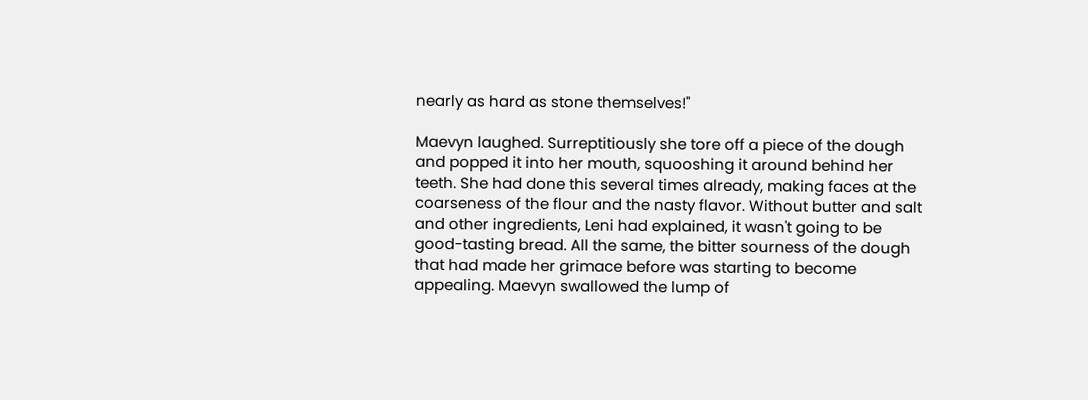nearly as hard as stone themselves!"

Maevyn laughed. Surreptitiously she tore off a piece of the dough and popped it into her mouth, squooshing it around behind her teeth. She had done this several times already, making faces at the coarseness of the flour and the nasty flavor. Without butter and salt and other ingredients, Leni had explained, it wasn't going to be good-tasting bread. All the same, the bitter sourness of the dough that had made her grimace before was starting to become appealing. Maevyn swallowed the lump of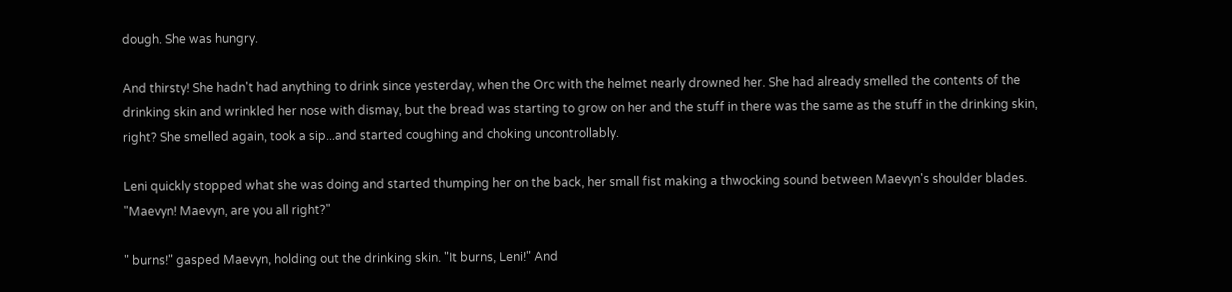dough. She was hungry.

And thirsty! She hadn't had anything to drink since yesterday, when the Orc with the helmet nearly drowned her. She had already smelled the contents of the drinking skin and wrinkled her nose with dismay, but the bread was starting to grow on her and the stuff in there was the same as the stuff in the drinking skin, right? She smelled again, took a sip...and started coughing and choking uncontrollably.

Leni quickly stopped what she was doing and started thumping her on the back, her small fist making a thwocking sound between Maevyn's shoulder blades. "Maevyn! Maevyn, are you all right?"

" burns!" gasped Maevyn, holding out the drinking skin. "It burns, Leni!" And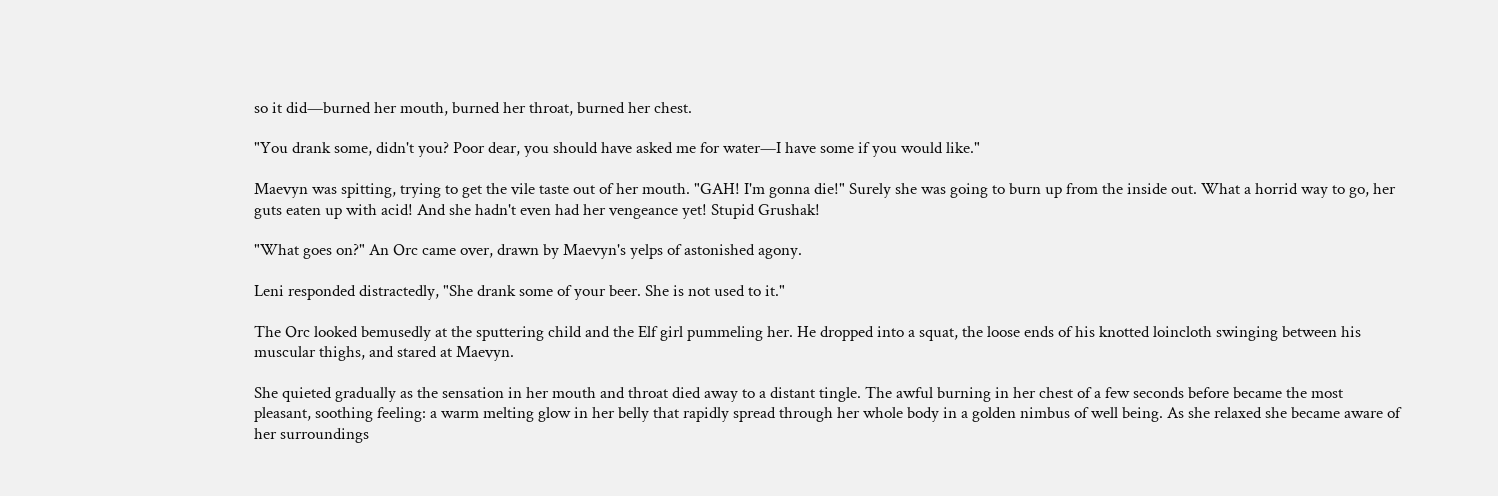so it did—burned her mouth, burned her throat, burned her chest.

"You drank some, didn't you? Poor dear, you should have asked me for water—I have some if you would like."

Maevyn was spitting, trying to get the vile taste out of her mouth. "GAH! I'm gonna die!" Surely she was going to burn up from the inside out. What a horrid way to go, her guts eaten up with acid! And she hadn't even had her vengeance yet! Stupid Grushak!

"What goes on?" An Orc came over, drawn by Maevyn's yelps of astonished agony.

Leni responded distractedly, "She drank some of your beer. She is not used to it."

The Orc looked bemusedly at the sputtering child and the Elf girl pummeling her. He dropped into a squat, the loose ends of his knotted loincloth swinging between his muscular thighs, and stared at Maevyn.

She quieted gradually as the sensation in her mouth and throat died away to a distant tingle. The awful burning in her chest of a few seconds before became the most pleasant, soothing feeling: a warm melting glow in her belly that rapidly spread through her whole body in a golden nimbus of well being. As she relaxed she became aware of her surroundings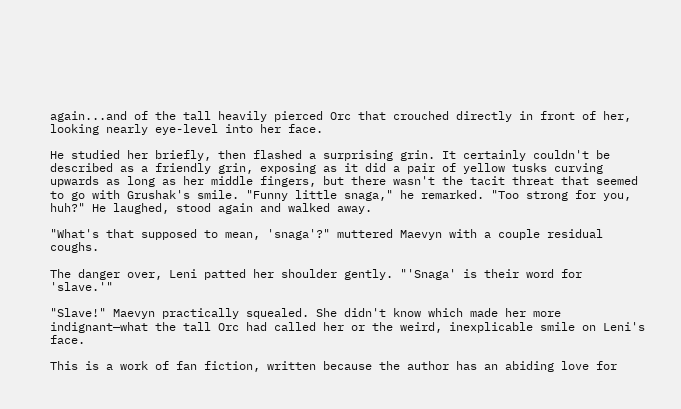again...and of the tall heavily pierced Orc that crouched directly in front of her, looking nearly eye-level into her face.

He studied her briefly, then flashed a surprising grin. It certainly couldn't be described as a friendly grin, exposing as it did a pair of yellow tusks curving upwards as long as her middle fingers, but there wasn't the tacit threat that seemed to go with Grushak's smile. "Funny little snaga," he remarked. "Too strong for you, huh?" He laughed, stood again and walked away.

"What's that supposed to mean, 'snaga'?" muttered Maevyn with a couple residual coughs.

The danger over, Leni patted her shoulder gently. "'Snaga' is their word for 'slave.'"

"Slave!" Maevyn practically squealed. She didn't know which made her more indignant—what the tall Orc had called her or the weird, inexplicable smile on Leni's face.

This is a work of fan fiction, written because the author has an abiding love for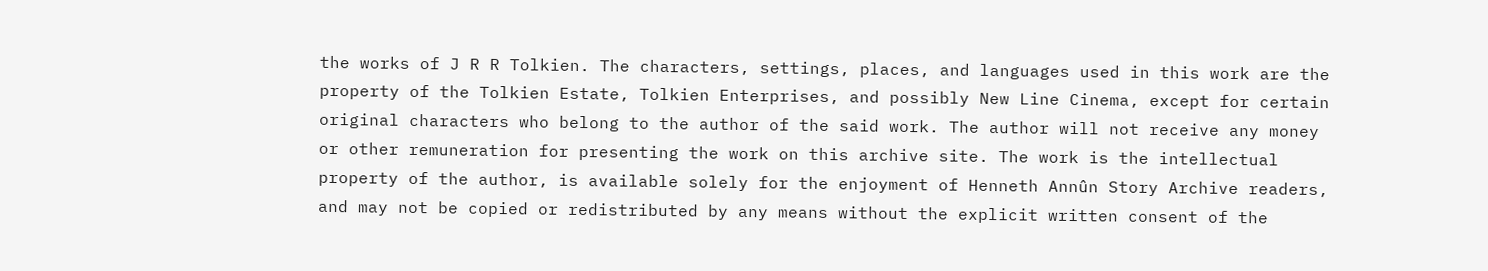the works of J R R Tolkien. The characters, settings, places, and languages used in this work are the property of the Tolkien Estate, Tolkien Enterprises, and possibly New Line Cinema, except for certain original characters who belong to the author of the said work. The author will not receive any money or other remuneration for presenting the work on this archive site. The work is the intellectual property of the author, is available solely for the enjoyment of Henneth Annûn Story Archive readers, and may not be copied or redistributed by any means without the explicit written consent of the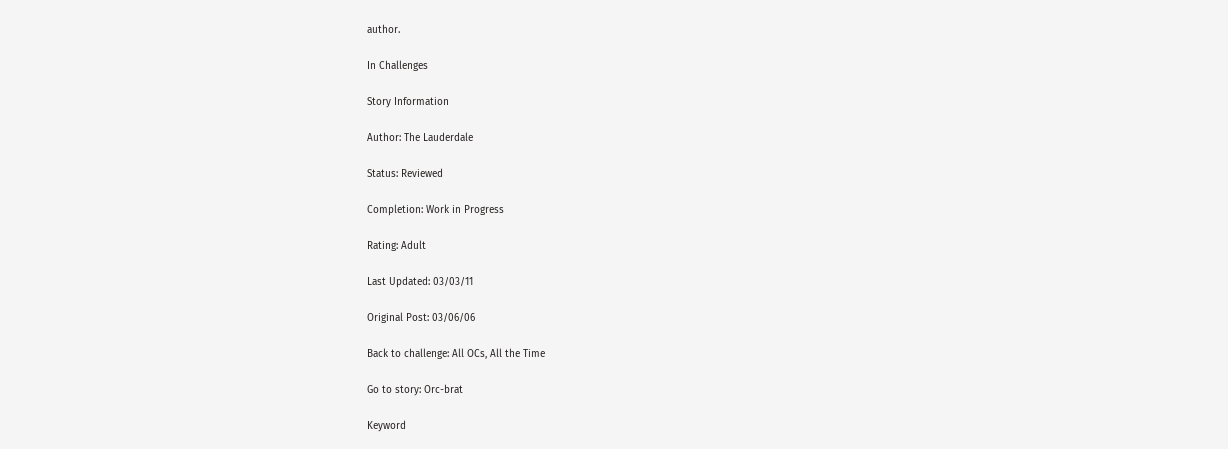author.

In Challenges

Story Information

Author: The Lauderdale

Status: Reviewed

Completion: Work in Progress

Rating: Adult

Last Updated: 03/03/11

Original Post: 03/06/06

Back to challenge: All OCs, All the Time

Go to story: Orc-brat

Keyword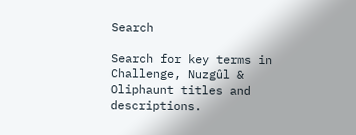Search

Search for key terms in Challenge, Nuzgûl & Oliphaunt titles and descriptions.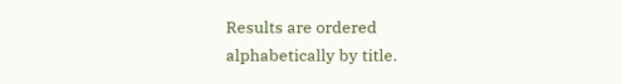Results are ordered alphabetically by title.